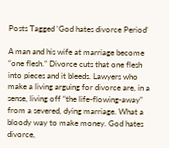Posts Tagged ‘God hates divorce Period’

A man and his wife at marriage become “one flesh.” Divorce cuts that one flesh into pieces and it bleeds. Lawyers who make a living arguing for divorce are, in a sense, living off “the life-flowing-away” from a severed, dying marriage. What a bloody way to make money. God hates divorce,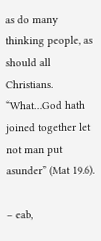as do many thinking people, as should all Christians. “What…God hath joined together let not man put asunder” (Mat 19.6).

– eab,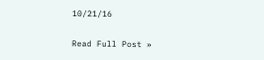10/21/16

Read Full Post »